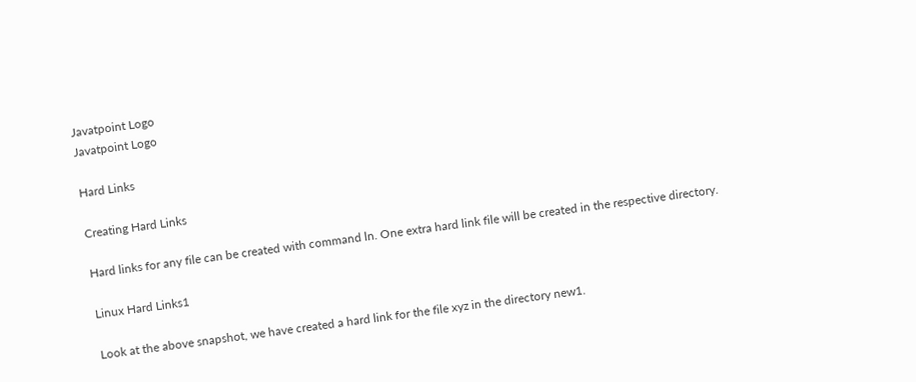Javatpoint Logo
Javatpoint Logo

Hard Links

Creating Hard Links

Hard links for any file can be created with command ln. One extra hard link file will be created in the respective directory.

Linux Hard Links1

Look at the above snapshot, we have created a hard link for the file xyz in the directory new1.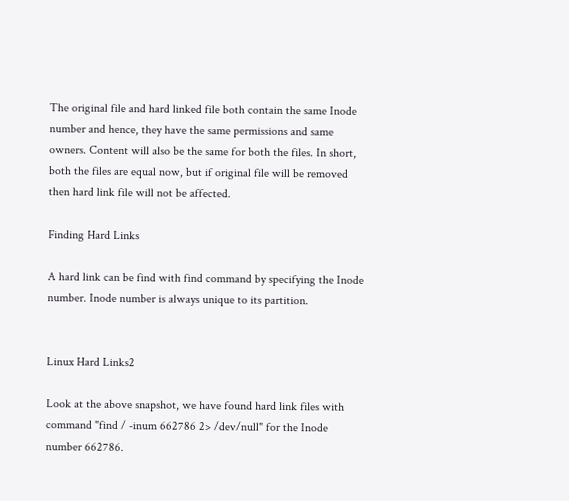The original file and hard linked file both contain the same Inode number and hence, they have the same permissions and same owners. Content will also be the same for both the files. In short, both the files are equal now, but if original file will be removed then hard link file will not be affected.

Finding Hard Links

A hard link can be find with find command by specifying the Inode number. Inode number is always unique to its partition.


Linux Hard Links2

Look at the above snapshot, we have found hard link files with command "find / -inum 662786 2> /dev/null" for the Inode number 662786.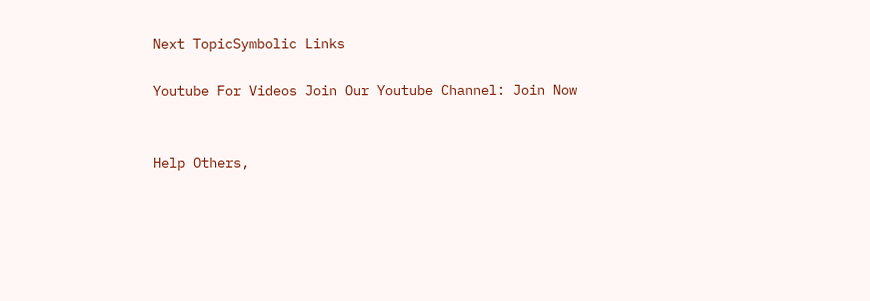Next TopicSymbolic Links

Youtube For Videos Join Our Youtube Channel: Join Now


Help Others,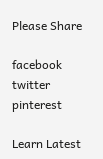Please Share

facebook twitter pinterest

Learn Latest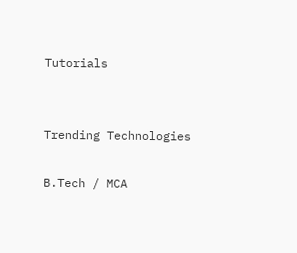Tutorials


Trending Technologies

B.Tech / MCA